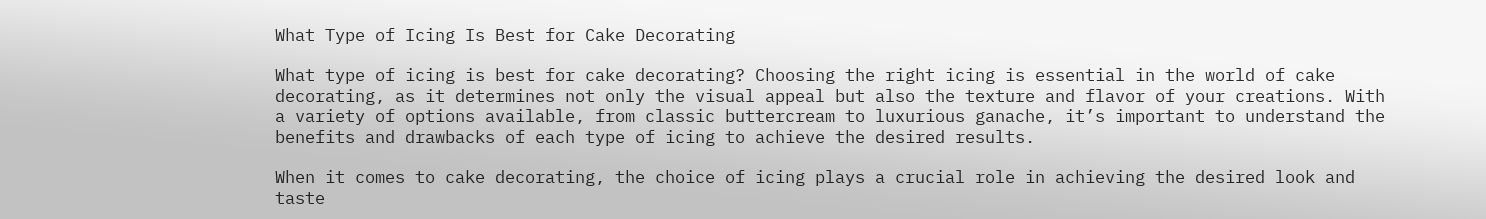What Type of Icing Is Best for Cake Decorating

What type of icing is best for cake decorating? Choosing the right icing is essential in the world of cake decorating, as it determines not only the visual appeal but also the texture and flavor of your creations. With a variety of options available, from classic buttercream to luxurious ganache, it’s important to understand the benefits and drawbacks of each type of icing to achieve the desired results.

When it comes to cake decorating, the choice of icing plays a crucial role in achieving the desired look and taste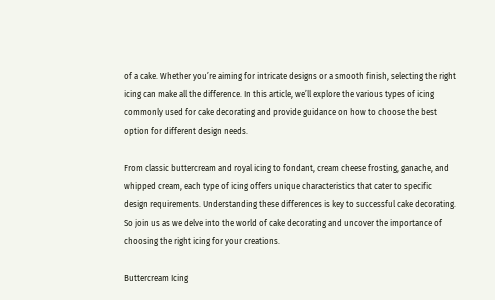of a cake. Whether you’re aiming for intricate designs or a smooth finish, selecting the right icing can make all the difference. In this article, we’ll explore the various types of icing commonly used for cake decorating and provide guidance on how to choose the best option for different design needs.

From classic buttercream and royal icing to fondant, cream cheese frosting, ganache, and whipped cream, each type of icing offers unique characteristics that cater to specific design requirements. Understanding these differences is key to successful cake decorating. So join us as we delve into the world of cake decorating and uncover the importance of choosing the right icing for your creations.

Buttercream Icing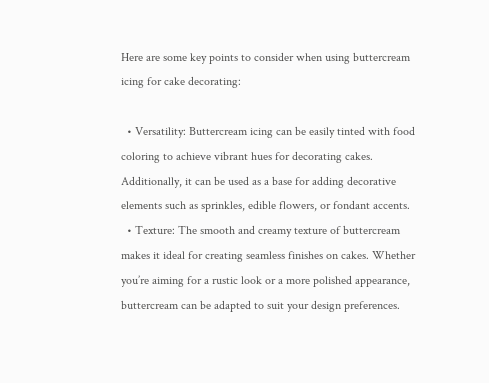Here are some key points to consider when using buttercream icing for cake decorating:

  • Versatility: Buttercream icing can be easily tinted with food coloring to achieve vibrant hues for decorating cakes. Additionally, it can be used as a base for adding decorative elements such as sprinkles, edible flowers, or fondant accents.
  • Texture: The smooth and creamy texture of buttercream makes it ideal for creating seamless finishes on cakes. Whether you’re aiming for a rustic look or a more polished appearance, buttercream can be adapted to suit your design preferences.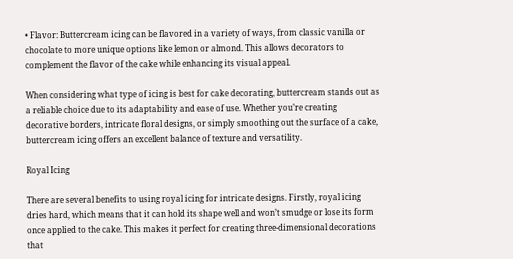• Flavor: Buttercream icing can be flavored in a variety of ways, from classic vanilla or chocolate to more unique options like lemon or almond. This allows decorators to complement the flavor of the cake while enhancing its visual appeal.

When considering what type of icing is best for cake decorating, buttercream stands out as a reliable choice due to its adaptability and ease of use. Whether you’re creating decorative borders, intricate floral designs, or simply smoothing out the surface of a cake, buttercream icing offers an excellent balance of texture and versatility.

Royal Icing

There are several benefits to using royal icing for intricate designs. Firstly, royal icing dries hard, which means that it can hold its shape well and won’t smudge or lose its form once applied to the cake. This makes it perfect for creating three-dimensional decorations that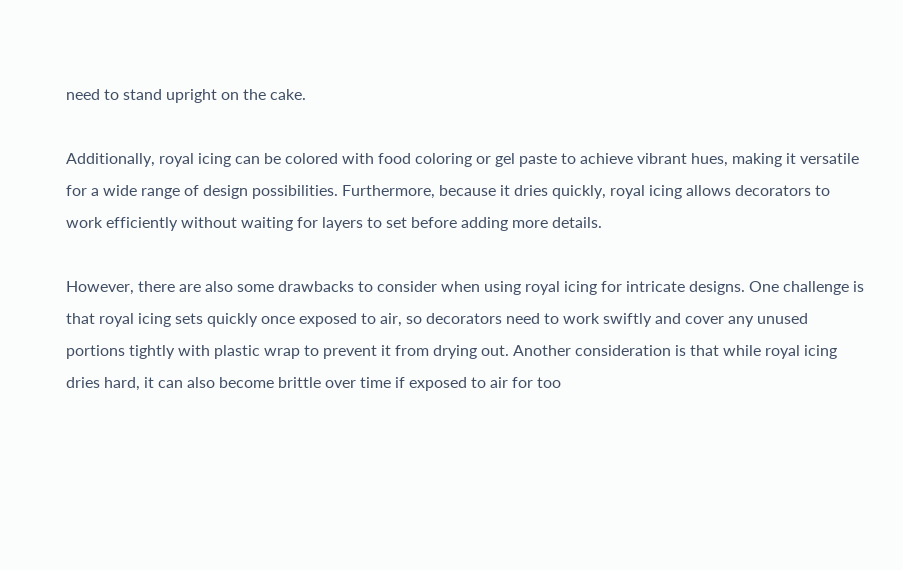need to stand upright on the cake.

Additionally, royal icing can be colored with food coloring or gel paste to achieve vibrant hues, making it versatile for a wide range of design possibilities. Furthermore, because it dries quickly, royal icing allows decorators to work efficiently without waiting for layers to set before adding more details.

However, there are also some drawbacks to consider when using royal icing for intricate designs. One challenge is that royal icing sets quickly once exposed to air, so decorators need to work swiftly and cover any unused portions tightly with plastic wrap to prevent it from drying out. Another consideration is that while royal icing dries hard, it can also become brittle over time if exposed to air for too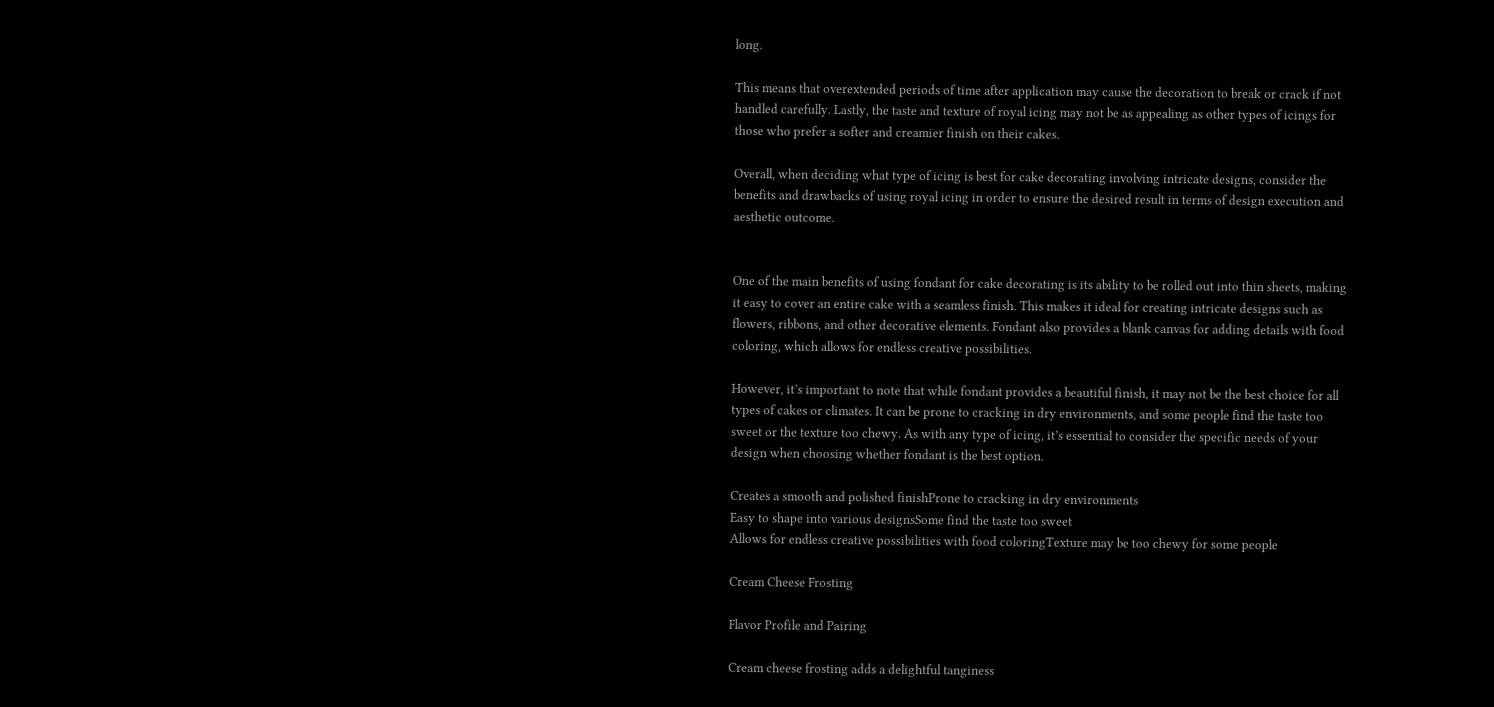long.

This means that overextended periods of time after application may cause the decoration to break or crack if not handled carefully. Lastly, the taste and texture of royal icing may not be as appealing as other types of icings for those who prefer a softer and creamier finish on their cakes.

Overall, when deciding what type of icing is best for cake decorating involving intricate designs, consider the benefits and drawbacks of using royal icing in order to ensure the desired result in terms of design execution and aesthetic outcome.


One of the main benefits of using fondant for cake decorating is its ability to be rolled out into thin sheets, making it easy to cover an entire cake with a seamless finish. This makes it ideal for creating intricate designs such as flowers, ribbons, and other decorative elements. Fondant also provides a blank canvas for adding details with food coloring, which allows for endless creative possibilities.

However, it’s important to note that while fondant provides a beautiful finish, it may not be the best choice for all types of cakes or climates. It can be prone to cracking in dry environments, and some people find the taste too sweet or the texture too chewy. As with any type of icing, it’s essential to consider the specific needs of your design when choosing whether fondant is the best option.

Creates a smooth and polished finishProne to cracking in dry environments
Easy to shape into various designsSome find the taste too sweet
Allows for endless creative possibilities with food coloringTexture may be too chewy for some people

Cream Cheese Frosting

Flavor Profile and Pairing

Cream cheese frosting adds a delightful tanginess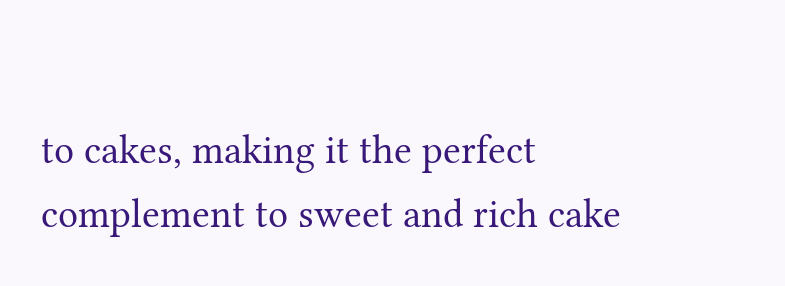to cakes, making it the perfect complement to sweet and rich cake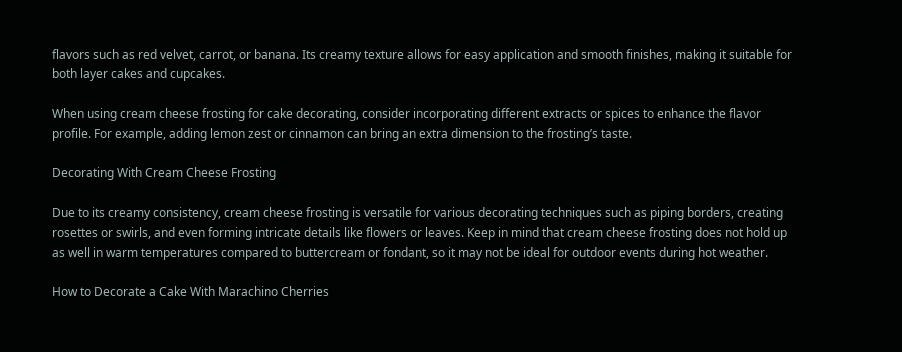flavors such as red velvet, carrot, or banana. Its creamy texture allows for easy application and smooth finishes, making it suitable for both layer cakes and cupcakes.

When using cream cheese frosting for cake decorating, consider incorporating different extracts or spices to enhance the flavor profile. For example, adding lemon zest or cinnamon can bring an extra dimension to the frosting’s taste.

Decorating With Cream Cheese Frosting

Due to its creamy consistency, cream cheese frosting is versatile for various decorating techniques such as piping borders, creating rosettes or swirls, and even forming intricate details like flowers or leaves. Keep in mind that cream cheese frosting does not hold up as well in warm temperatures compared to buttercream or fondant, so it may not be ideal for outdoor events during hot weather.

How to Decorate a Cake With Marachino Cherries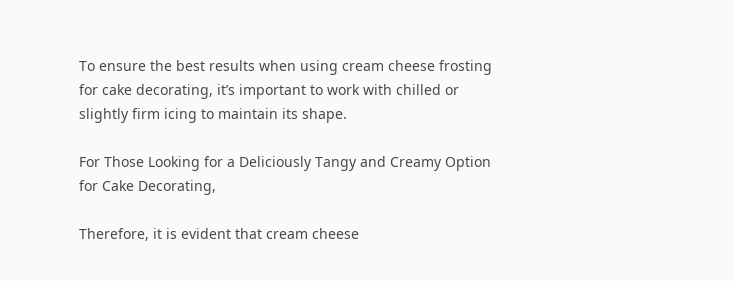To ensure the best results when using cream cheese frosting for cake decorating, it’s important to work with chilled or slightly firm icing to maintain its shape.

For Those Looking for a Deliciously Tangy and Creamy Option for Cake Decorating,

Therefore, it is evident that cream cheese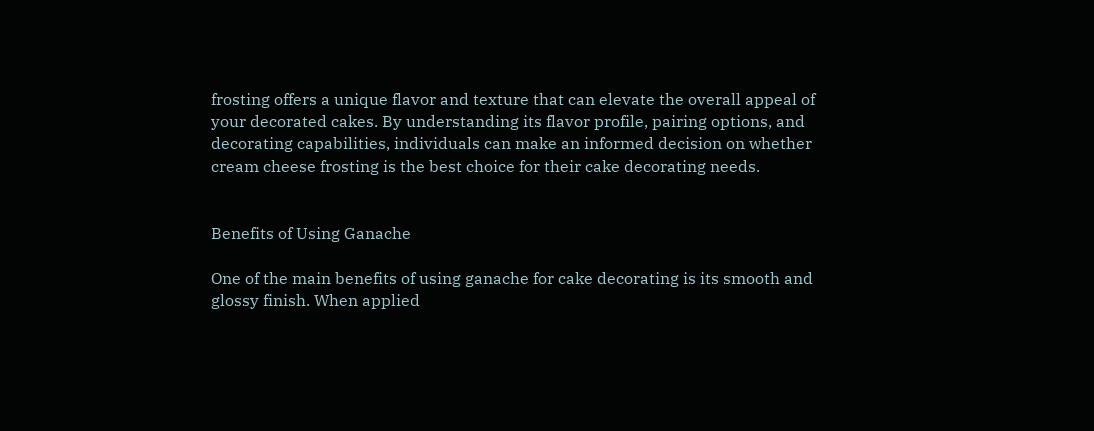frosting offers a unique flavor and texture that can elevate the overall appeal of your decorated cakes. By understanding its flavor profile, pairing options, and decorating capabilities, individuals can make an informed decision on whether cream cheese frosting is the best choice for their cake decorating needs.


Benefits of Using Ganache

One of the main benefits of using ganache for cake decorating is its smooth and glossy finish. When applied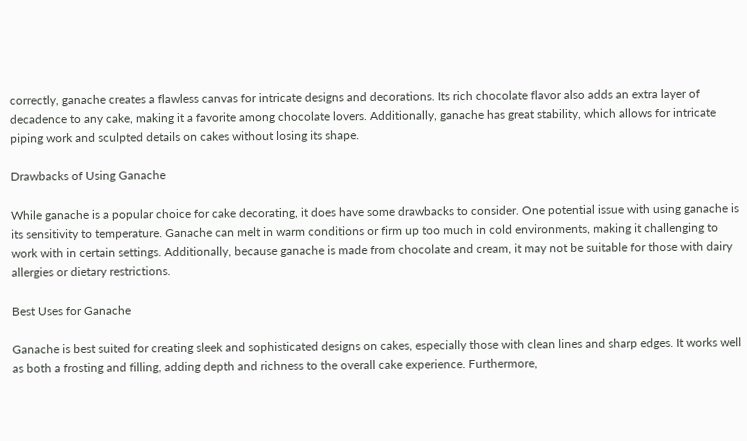correctly, ganache creates a flawless canvas for intricate designs and decorations. Its rich chocolate flavor also adds an extra layer of decadence to any cake, making it a favorite among chocolate lovers. Additionally, ganache has great stability, which allows for intricate piping work and sculpted details on cakes without losing its shape.

Drawbacks of Using Ganache

While ganache is a popular choice for cake decorating, it does have some drawbacks to consider. One potential issue with using ganache is its sensitivity to temperature. Ganache can melt in warm conditions or firm up too much in cold environments, making it challenging to work with in certain settings. Additionally, because ganache is made from chocolate and cream, it may not be suitable for those with dairy allergies or dietary restrictions.

Best Uses for Ganache

Ganache is best suited for creating sleek and sophisticated designs on cakes, especially those with clean lines and sharp edges. It works well as both a frosting and filling, adding depth and richness to the overall cake experience. Furthermore,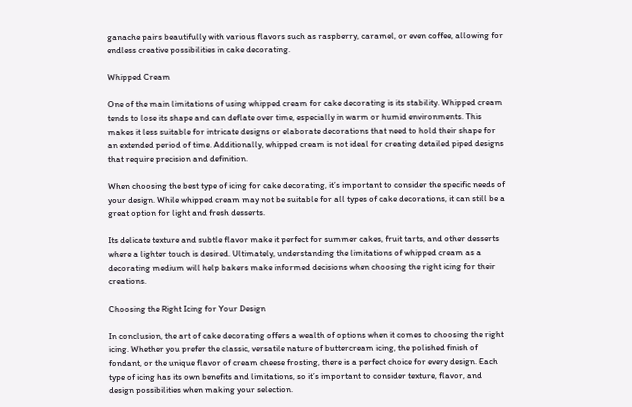ganache pairs beautifully with various flavors such as raspberry, caramel, or even coffee, allowing for endless creative possibilities in cake decorating.

Whipped Cream

One of the main limitations of using whipped cream for cake decorating is its stability. Whipped cream tends to lose its shape and can deflate over time, especially in warm or humid environments. This makes it less suitable for intricate designs or elaborate decorations that need to hold their shape for an extended period of time. Additionally, whipped cream is not ideal for creating detailed piped designs that require precision and definition.

When choosing the best type of icing for cake decorating, it’s important to consider the specific needs of your design. While whipped cream may not be suitable for all types of cake decorations, it can still be a great option for light and fresh desserts.

Its delicate texture and subtle flavor make it perfect for summer cakes, fruit tarts, and other desserts where a lighter touch is desired. Ultimately, understanding the limitations of whipped cream as a decorating medium will help bakers make informed decisions when choosing the right icing for their creations.

Choosing the Right Icing for Your Design

In conclusion, the art of cake decorating offers a wealth of options when it comes to choosing the right icing. Whether you prefer the classic, versatile nature of buttercream icing, the polished finish of fondant, or the unique flavor of cream cheese frosting, there is a perfect choice for every design. Each type of icing has its own benefits and limitations, so it’s important to consider texture, flavor, and design possibilities when making your selection.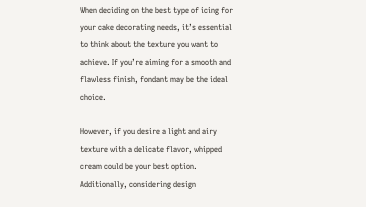When deciding on the best type of icing for your cake decorating needs, it’s essential to think about the texture you want to achieve. If you’re aiming for a smooth and flawless finish, fondant may be the ideal choice.

However, if you desire a light and airy texture with a delicate flavor, whipped cream could be your best option. Additionally, considering design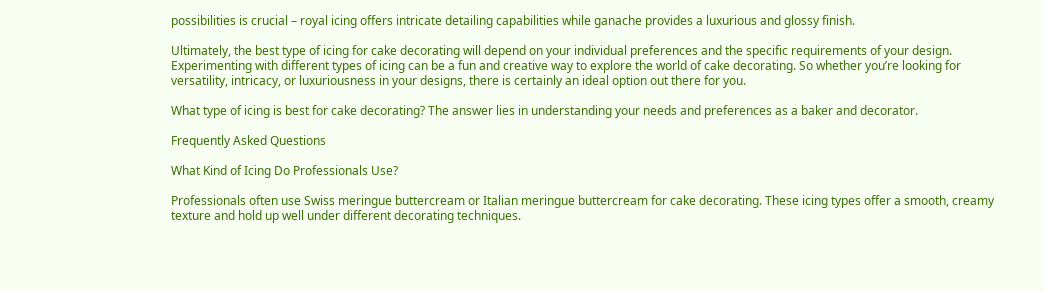possibilities is crucial – royal icing offers intricate detailing capabilities while ganache provides a luxurious and glossy finish.

Ultimately, the best type of icing for cake decorating will depend on your individual preferences and the specific requirements of your design. Experimenting with different types of icing can be a fun and creative way to explore the world of cake decorating. So whether you’re looking for versatility, intricacy, or luxuriousness in your designs, there is certainly an ideal option out there for you.

What type of icing is best for cake decorating? The answer lies in understanding your needs and preferences as a baker and decorator.

Frequently Asked Questions

What Kind of Icing Do Professionals Use?

Professionals often use Swiss meringue buttercream or Italian meringue buttercream for cake decorating. These icing types offer a smooth, creamy texture and hold up well under different decorating techniques.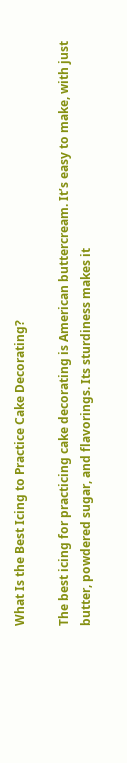What Is the Best Icing to Practice Cake Decorating?

The best icing for practicing cake decorating is American buttercream. It’s easy to make, with just butter, powdered sugar, and flavorings. Its sturdiness makes it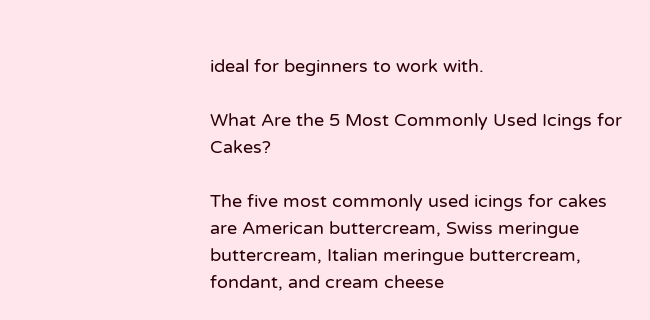ideal for beginners to work with.

What Are the 5 Most Commonly Used Icings for Cakes?

The five most commonly used icings for cakes are American buttercream, Swiss meringue buttercream, Italian meringue buttercream, fondant, and cream cheese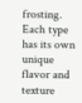frosting. Each type has its own unique flavor and texture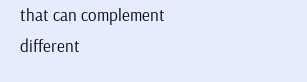that can complement different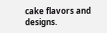cake flavors and designs.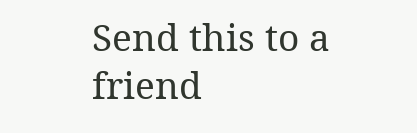Send this to a friend